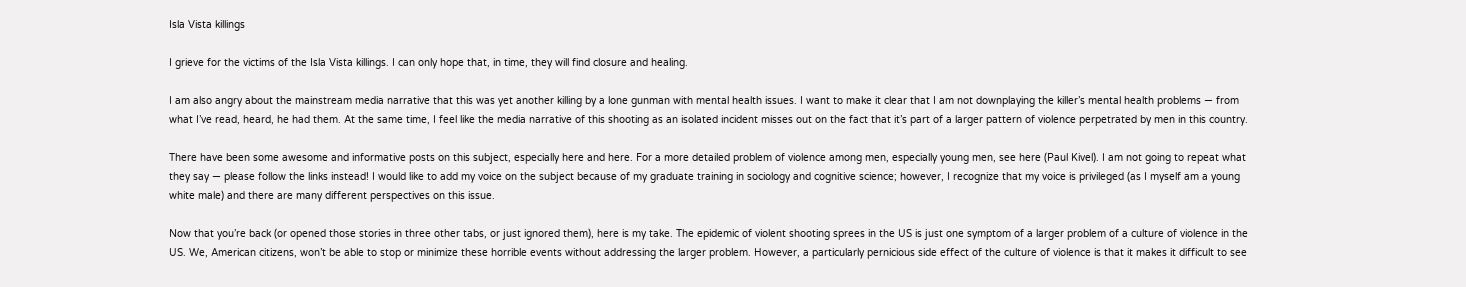Isla Vista killings

I grieve for the victims of the Isla Vista killings. I can only hope that, in time, they will find closure and healing.

I am also angry about the mainstream media narrative that this was yet another killing by a lone gunman with mental health issues. I want to make it clear that I am not downplaying the killer’s mental health problems — from what I’ve read, heard, he had them. At the same time, I feel like the media narrative of this shooting as an isolated incident misses out on the fact that it’s part of a larger pattern of violence perpetrated by men in this country.

There have been some awesome and informative posts on this subject, especially here and here. For a more detailed problem of violence among men, especially young men, see here (Paul Kivel). I am not going to repeat what they say — please follow the links instead! I would like to add my voice on the subject because of my graduate training in sociology and cognitive science; however, I recognize that my voice is privileged (as I myself am a young white male) and there are many different perspectives on this issue.

Now that you’re back (or opened those stories in three other tabs, or just ignored them), here is my take. The epidemic of violent shooting sprees in the US is just one symptom of a larger problem of a culture of violence in the US. We, American citizens, won’t be able to stop or minimize these horrible events without addressing the larger problem. However, a particularly pernicious side effect of the culture of violence is that it makes it difficult to see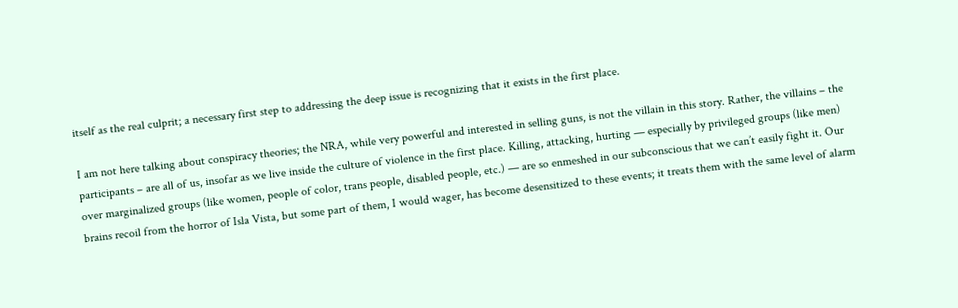itself as the real culprit; a necessary first step to addressing the deep issue is recognizing that it exists in the first place.

I am not here talking about conspiracy theories; the NRA, while very powerful and interested in selling guns, is not the villain in this story. Rather, the villains – the participants – are all of us, insofar as we live inside the culture of violence in the first place. Killing, attacking, hurting — especially by privileged groups (like men) over marginalized groups (like women, people of color, trans people, disabled people, etc.) — are so enmeshed in our subconscious that we can’t easily fight it. Our brains recoil from the horror of Isla Vista, but some part of them, I would wager, has become desensitized to these events; it treats them with the same level of alarm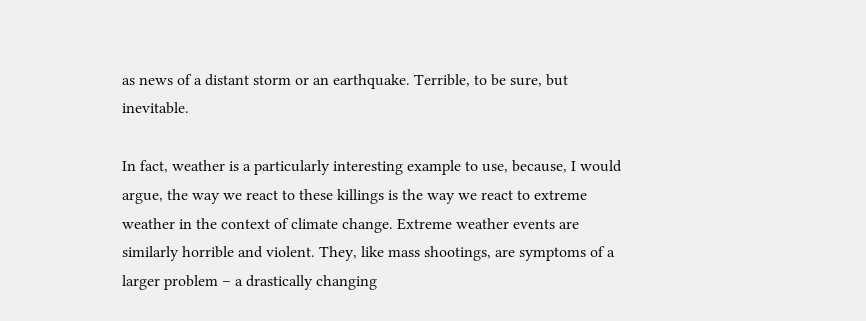as news of a distant storm or an earthquake. Terrible, to be sure, but inevitable.

In fact, weather is a particularly interesting example to use, because, I would argue, the way we react to these killings is the way we react to extreme weather in the context of climate change. Extreme weather events are similarly horrible and violent. They, like mass shootings, are symptoms of a larger problem – a drastically changing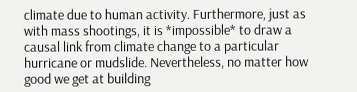climate due to human activity. Furthermore, just as with mass shootings, it is *impossible* to draw a causal link from climate change to a particular hurricane or mudslide. Nevertheless, no matter how good we get at building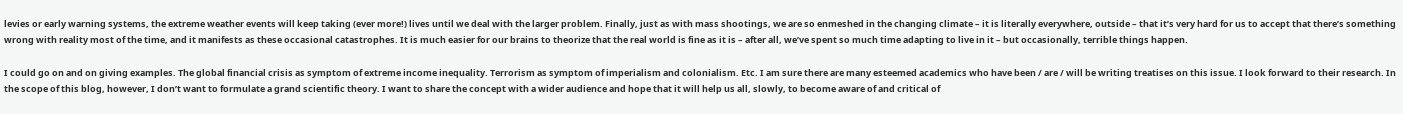levies or early warning systems, the extreme weather events will keep taking (ever more!) lives until we deal with the larger problem. Finally, just as with mass shootings, we are so enmeshed in the changing climate – it is literally everywhere, outside – that it’s very hard for us to accept that there’s something wrong with reality most of the time, and it manifests as these occasional catastrophes. It is much easier for our brains to theorize that the real world is fine as it is – after all, we’ve spent so much time adapting to live in it – but occasionally, terrible things happen.

I could go on and on giving examples. The global financial crisis as symptom of extreme income inequality. Terrorism as symptom of imperialism and colonialism. Etc. I am sure there are many esteemed academics who have been / are / will be writing treatises on this issue. I look forward to their research. In the scope of this blog, however, I don’t want to formulate a grand scientific theory. I want to share the concept with a wider audience and hope that it will help us all, slowly, to become aware of and critical of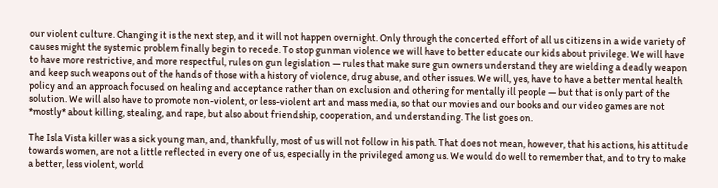our violent culture. Changing it is the next step, and it will not happen overnight. Only through the concerted effort of all us citizens in a wide variety of causes might the systemic problem finally begin to recede. To stop gunman violence we will have to better educate our kids about privilege. We will have to have more restrictive, and more respectful, rules on gun legislation — rules that make sure gun owners understand they are wielding a deadly weapon and keep such weapons out of the hands of those with a history of violence, drug abuse, and other issues. We will, yes, have to have a better mental health policy and an approach focused on healing and acceptance rather than on exclusion and othering for mentally ill people — but that is only part of the solution. We will also have to promote non-violent, or less-violent art and mass media, so that our movies and our books and our video games are not *mostly* about killing, stealing, and rape, but also about friendship, cooperation, and understanding. The list goes on.

The Isla Vista killer was a sick young man, and, thankfully, most of us will not follow in his path. That does not mean, however, that his actions, his attitude towards women, are not a little reflected in every one of us, especially in the privileged among us. We would do well to remember that, and to try to make a better, less violent, world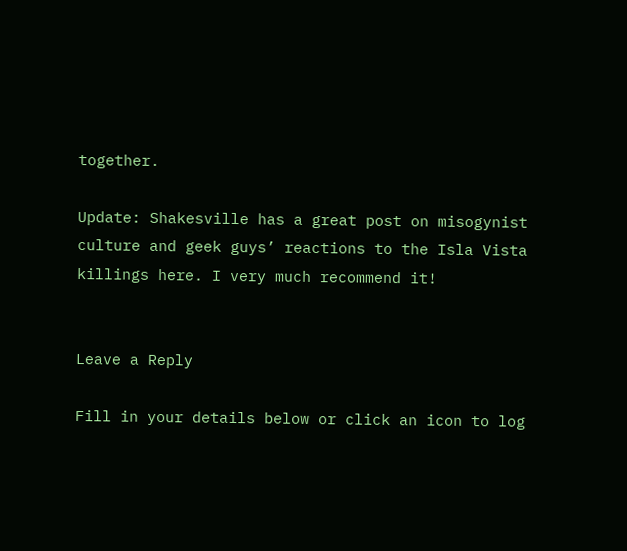together.

Update: Shakesville has a great post on misogynist culture and geek guys’ reactions to the Isla Vista killings here. I very much recommend it!


Leave a Reply

Fill in your details below or click an icon to log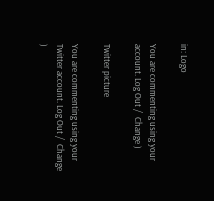in: Logo

You are commenting using your account. Log Out /  Change )

Twitter picture

You are commenting using your Twitter account. Log Out /  Change )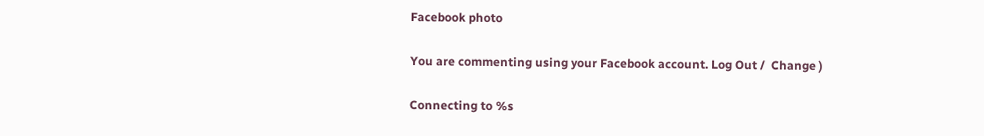Facebook photo

You are commenting using your Facebook account. Log Out /  Change )

Connecting to %s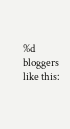%d bloggers like this: